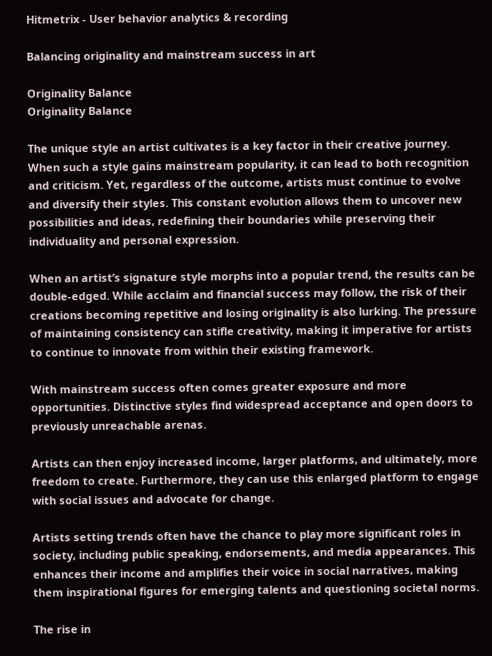Hitmetrix - User behavior analytics & recording

Balancing originality and mainstream success in art

Originality Balance
Originality Balance

The unique style an artist cultivates is a key factor in their creative journey. When such a style gains mainstream popularity, it can lead to both recognition and criticism. Yet, regardless of the outcome, artists must continue to evolve and diversify their styles. This constant evolution allows them to uncover new possibilities and ideas, redefining their boundaries while preserving their individuality and personal expression.

When an artist’s signature style morphs into a popular trend, the results can be double-edged. While acclaim and financial success may follow, the risk of their creations becoming repetitive and losing originality is also lurking. The pressure of maintaining consistency can stifle creativity, making it imperative for artists to continue to innovate from within their existing framework.

With mainstream success often comes greater exposure and more opportunities. Distinctive styles find widespread acceptance and open doors to previously unreachable arenas.

Artists can then enjoy increased income, larger platforms, and ultimately, more freedom to create. Furthermore, they can use this enlarged platform to engage with social issues and advocate for change.

Artists setting trends often have the chance to play more significant roles in society, including public speaking, endorsements, and media appearances. This enhances their income and amplifies their voice in social narratives, making them inspirational figures for emerging talents and questioning societal norms.

The rise in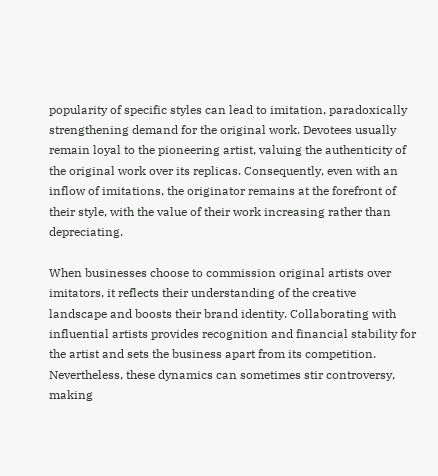popularity of specific styles can lead to imitation, paradoxically strengthening demand for the original work. Devotees usually remain loyal to the pioneering artist, valuing the authenticity of the original work over its replicas. Consequently, even with an inflow of imitations, the originator remains at the forefront of their style, with the value of their work increasing rather than depreciating.

When businesses choose to commission original artists over imitators, it reflects their understanding of the creative landscape and boosts their brand identity. Collaborating with influential artists provides recognition and financial stability for the artist and sets the business apart from its competition. Nevertheless, these dynamics can sometimes stir controversy, making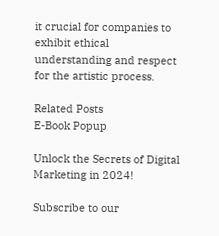it crucial for companies to exhibit ethical understanding and respect for the artistic process.

Related Posts
E-Book Popup

Unlock the Secrets of Digital Marketing in 2024!

Subscribe to our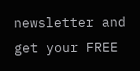newsletter and get your FREE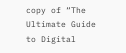copy of “The Ultimate Guide to Digital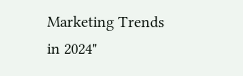Marketing Trends in 2024"